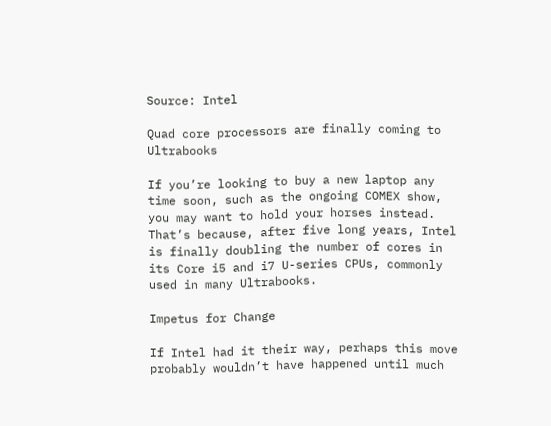Source: Intel

Quad core processors are finally coming to Ultrabooks

If you’re looking to buy a new laptop any time soon, such as the ongoing COMEX show, you may want to hold your horses instead. That’s because, after five long years, Intel is finally doubling the number of cores in its Core i5 and i7 U-series CPUs, commonly used in many Ultrabooks.

Impetus for Change

If Intel had it their way, perhaps this move probably wouldn’t have happened until much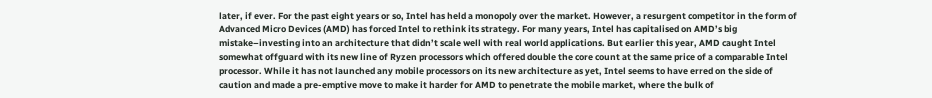later, if ever. For the past eight years or so, Intel has held a monopoly over the market. However, a resurgent competitor in the form of Advanced Micro Devices (AMD) has forced Intel to rethink its strategy. For many years, Intel has capitalised on AMD’s big mistake–investing into an architecture that didn’t scale well with real world applications. But earlier this year, AMD caught Intel somewhat offguard with its new line of Ryzen processors which offered double the core count at the same price of a comparable Intel processor. While it has not launched any mobile processors on its new architecture as yet, Intel seems to have erred on the side of caution and made a pre-emptive move to make it harder for AMD to penetrate the mobile market, where the bulk of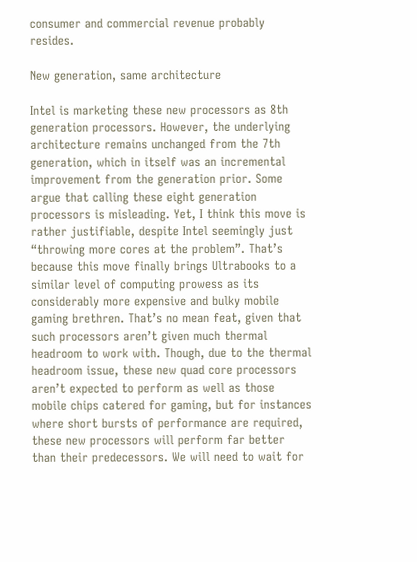consumer and commercial revenue probably resides.

New generation, same architecture

Intel is marketing these new processors as 8th generation processors. However, the underlying architecture remains unchanged from the 7th generation, which in itself was an incremental improvement from the generation prior. Some argue that calling these eight generation processors is misleading. Yet, I think this move is rather justifiable, despite Intel seemingly just “throwing more cores at the problem”. That’s because this move finally brings Ultrabooks to a similar level of computing prowess as its considerably more expensive and bulky mobile gaming brethren. That’s no mean feat, given that such processors aren’t given much thermal headroom to work with. Though, due to the thermal headroom issue, these new quad core processors aren’t expected to perform as well as those mobile chips catered for gaming, but for instances where short bursts of performance are required, these new processors will perform far better than their predecessors. We will need to wait for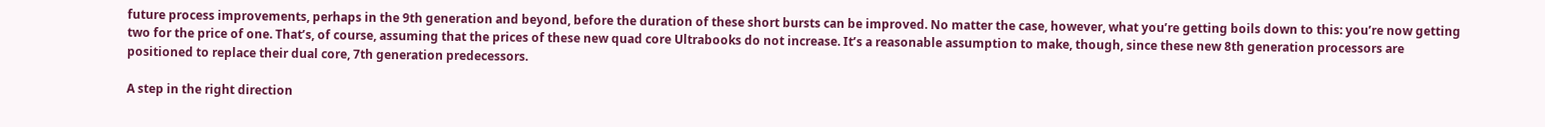future process improvements, perhaps in the 9th generation and beyond, before the duration of these short bursts can be improved. No matter the case, however, what you’re getting boils down to this: you’re now getting two for the price of one. That’s, of course, assuming that the prices of these new quad core Ultrabooks do not increase. It’s a reasonable assumption to make, though, since these new 8th generation processors are positioned to replace their dual core, 7th generation predecessors.

A step in the right direction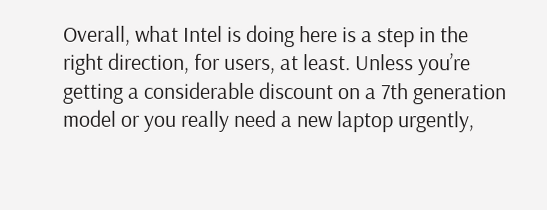Overall, what Intel is doing here is a step in the right direction, for users, at least. Unless you’re getting a considerable discount on a 7th generation model or you really need a new laptop urgently,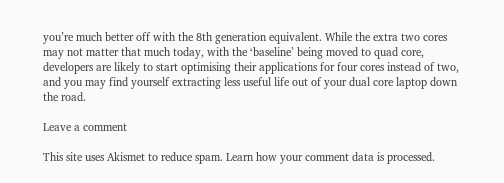you’re much better off with the 8th generation equivalent. While the extra two cores may not matter that much today, with the ‘baseline’ being moved to quad core, developers are likely to start optimising their applications for four cores instead of two, and you may find yourself extracting less useful life out of your dual core laptop down the road.

Leave a comment

This site uses Akismet to reduce spam. Learn how your comment data is processed.